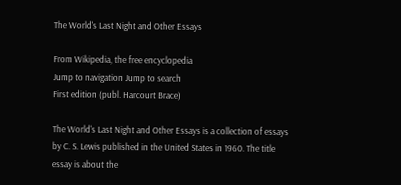The World's Last Night and Other Essays

From Wikipedia, the free encyclopedia
Jump to navigation Jump to search
First edition (publ. Harcourt Brace)

The World's Last Night and Other Essays is a collection of essays by C. S. Lewis published in the United States in 1960. The title essay is about the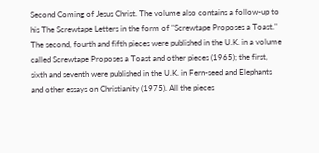Second Coming of Jesus Christ. The volume also contains a follow-up to his The Screwtape Letters in the form of "Screwtape Proposes a Toast." The second, fourth and fifth pieces were published in the U.K. in a volume called Screwtape Proposes a Toast and other pieces (1965); the first, sixth and seventh were published in the U.K. in Fern-seed and Elephants and other essays on Christianity (1975). All the pieces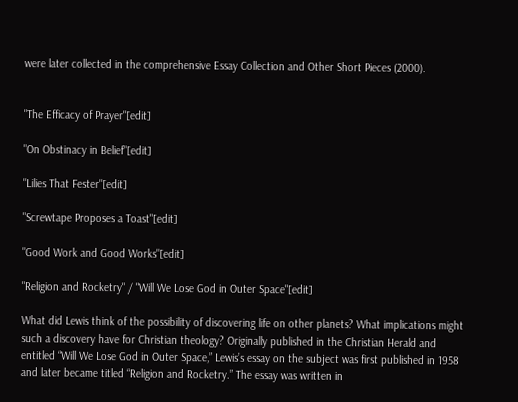were later collected in the comprehensive Essay Collection and Other Short Pieces (2000).


"The Efficacy of Prayer"[edit]

"On Obstinacy in Belief"[edit]

"Lilies That Fester"[edit]

"Screwtape Proposes a Toast"[edit]

"Good Work and Good Works"[edit]

"Religion and Rocketry" / "Will We Lose God in Outer Space"[edit]

What did Lewis think of the possibility of discovering life on other planets? What implications might such a discovery have for Christian theology? Originally published in the Christian Herald and entitled “Will We Lose God in Outer Space,” Lewis’s essay on the subject was first published in 1958 and later became titled “Religion and Rocketry.” The essay was written in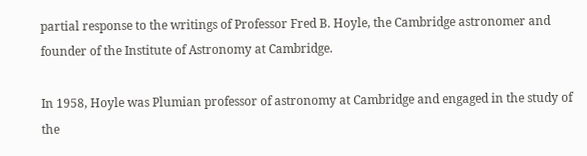partial response to the writings of Professor Fred B. Hoyle, the Cambridge astronomer and founder of the Institute of Astronomy at Cambridge.

In 1958, Hoyle was Plumian professor of astronomy at Cambridge and engaged in the study of the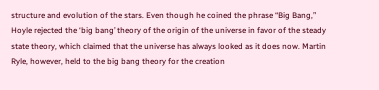structure and evolution of the stars. Even though he coined the phrase “Big Bang,” Hoyle rejected the ‘big bang’ theory of the origin of the universe in favor of the steady state theory, which claimed that the universe has always looked as it does now. Martin Ryle, however, held to the big bang theory for the creation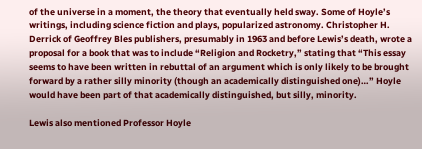of the universe in a moment, the theory that eventually held sway. Some of Hoyle’s writings, including science fiction and plays, popularized astronomy. Christopher H. Derrick of Geoffrey Bles publishers, presumably in 1963 and before Lewis’s death, wrote a proposal for a book that was to include “Religion and Rocketry,” stating that “This essay seems to have been written in rebuttal of an argument which is only likely to be brought forward by a rather silly minority (though an academically distinguished one)…” Hoyle would have been part of that academically distinguished, but silly, minority.

Lewis also mentioned Professor Hoyle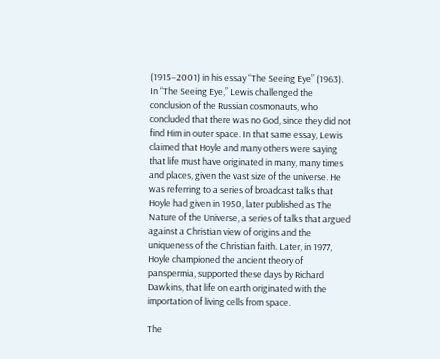(1915–2001) in his essay “The Seeing Eye” (1963). In “The Seeing Eye,” Lewis challenged the conclusion of the Russian cosmonauts, who concluded that there was no God, since they did not find Him in outer space. In that same essay, Lewis claimed that Hoyle and many others were saying that life must have originated in many, many times and places, given the vast size of the universe. He was referring to a series of broadcast talks that Hoyle had given in 1950, later published as The Nature of the Universe, a series of talks that argued against a Christian view of origins and the uniqueness of the Christian faith. Later, in 1977, Hoyle championed the ancient theory of panspermia, supported these days by Richard Dawkins, that life on earth originated with the importation of living cells from space.

The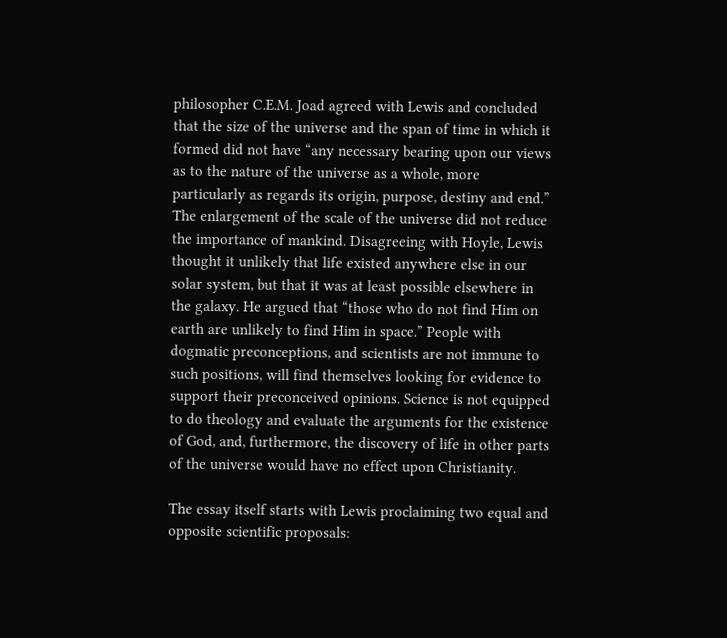philosopher C.E.M. Joad agreed with Lewis and concluded that the size of the universe and the span of time in which it formed did not have “any necessary bearing upon our views as to the nature of the universe as a whole, more particularly as regards its origin, purpose, destiny and end.” The enlargement of the scale of the universe did not reduce the importance of mankind. Disagreeing with Hoyle, Lewis thought it unlikely that life existed anywhere else in our solar system, but that it was at least possible elsewhere in the galaxy. He argued that “those who do not find Him on earth are unlikely to find Him in space.” People with dogmatic preconceptions, and scientists are not immune to such positions, will find themselves looking for evidence to support their preconceived opinions. Science is not equipped to do theology and evaluate the arguments for the existence of God, and, furthermore, the discovery of life in other parts of the universe would have no effect upon Christianity.

The essay itself starts with Lewis proclaiming two equal and opposite scientific proposals: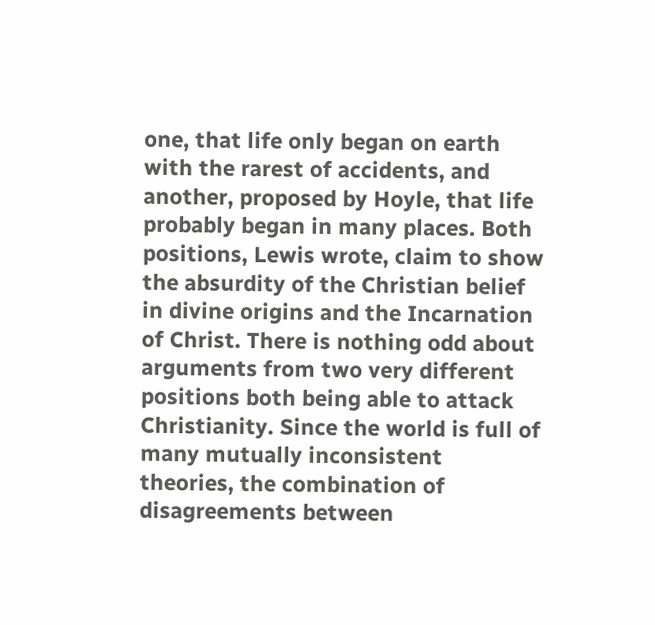one, that life only began on earth with the rarest of accidents, and another, proposed by Hoyle, that life probably began in many places. Both positions, Lewis wrote, claim to show the absurdity of the Christian belief in divine origins and the Incarnation of Christ. There is nothing odd about arguments from two very different positions both being able to attack Christianity. Since the world is full of many mutually inconsistent theories, the combination of disagreements between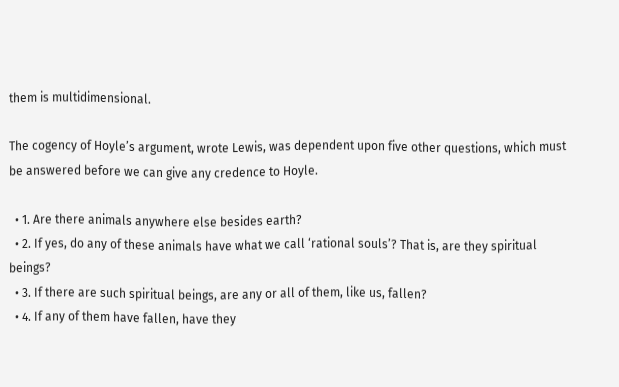them is multidimensional.

The cogency of Hoyle’s argument, wrote Lewis, was dependent upon five other questions, which must be answered before we can give any credence to Hoyle.

  • 1. Are there animals anywhere else besides earth?
  • 2. If yes, do any of these animals have what we call ‘rational souls’? That is, are they spiritual beings?
  • 3. If there are such spiritual beings, are any or all of them, like us, fallen?
  • 4. If any of them have fallen, have they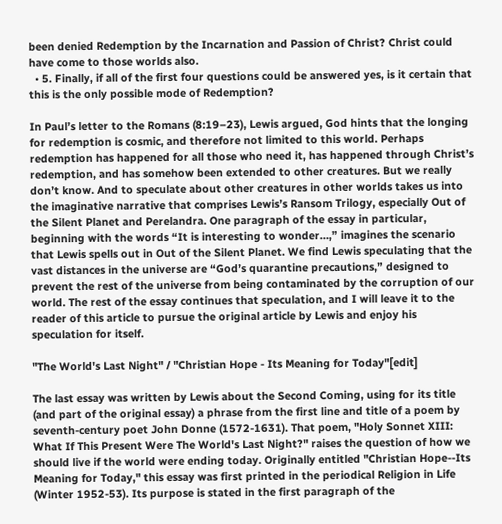been denied Redemption by the Incarnation and Passion of Christ? Christ could have come to those worlds also.
  • 5. Finally, if all of the first four questions could be answered yes, is it certain that this is the only possible mode of Redemption?

In Paul’s letter to the Romans (8:19–23), Lewis argued, God hints that the longing for redemption is cosmic, and therefore not limited to this world. Perhaps redemption has happened for all those who need it, has happened through Christ’s redemption, and has somehow been extended to other creatures. But we really don’t know. And to speculate about other creatures in other worlds takes us into the imaginative narrative that comprises Lewis’s Ransom Trilogy, especially Out of the Silent Planet and Perelandra. One paragraph of the essay in particular, beginning with the words “It is interesting to wonder…,” imagines the scenario that Lewis spells out in Out of the Silent Planet. We find Lewis speculating that the vast distances in the universe are “God’s quarantine precautions,” designed to prevent the rest of the universe from being contaminated by the corruption of our world. The rest of the essay continues that speculation, and I will leave it to the reader of this article to pursue the original article by Lewis and enjoy his speculation for itself.

"The World's Last Night" / "Christian Hope - Its Meaning for Today"[edit]

The last essay was written by Lewis about the Second Coming, using for its title (and part of the original essay) a phrase from the first line and title of a poem by seventh-century poet John Donne (1572-1631). That poem, "Holy Sonnet XIII: What If This Present Were The World's Last Night?" raises the question of how we should live if the world were ending today. Originally entitled "Christian Hope--Its Meaning for Today," this essay was first printed in the periodical Religion in Life (Winter 1952-53). Its purpose is stated in the first paragraph of the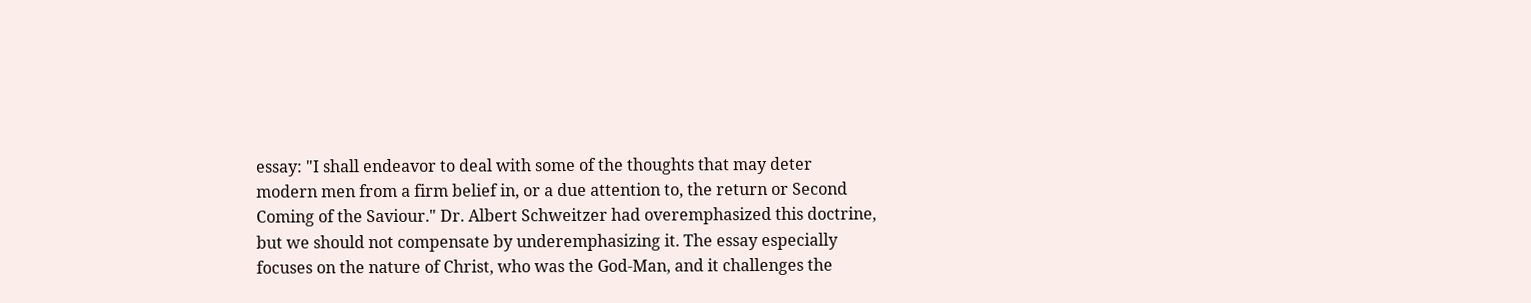essay: "I shall endeavor to deal with some of the thoughts that may deter modern men from a firm belief in, or a due attention to, the return or Second Coming of the Saviour." Dr. Albert Schweitzer had overemphasized this doctrine, but we should not compensate by underemphasizing it. The essay especially focuses on the nature of Christ, who was the God-Man, and it challenges the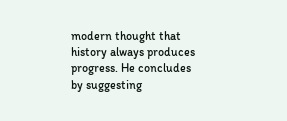modern thought that history always produces progress. He concludes by suggesting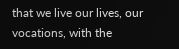that we live our lives, our vocations, with the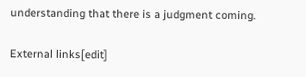understanding that there is a judgment coming.

External links[edit]